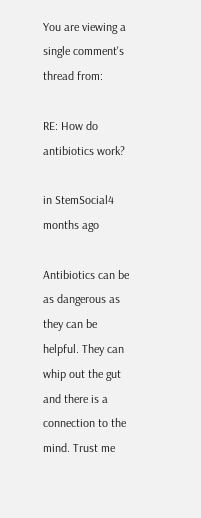You are viewing a single comment's thread from:

RE: How do antibiotics work?

in StemSocial4 months ago

Antibiotics can be as dangerous as they can be helpful. They can whip out the gut and there is a connection to the mind. Trust me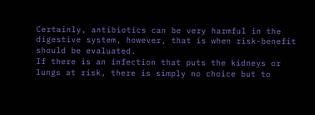Certainly, antibiotics can be very harmful in the digestive system, however, that is when risk-benefit should be evaluated.
If there is an infection that puts the kidneys or lungs at risk, there is simply no choice but to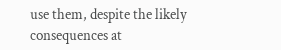use them, despite the likely consequences at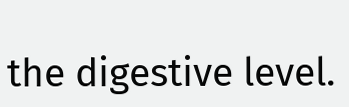the digestive level.